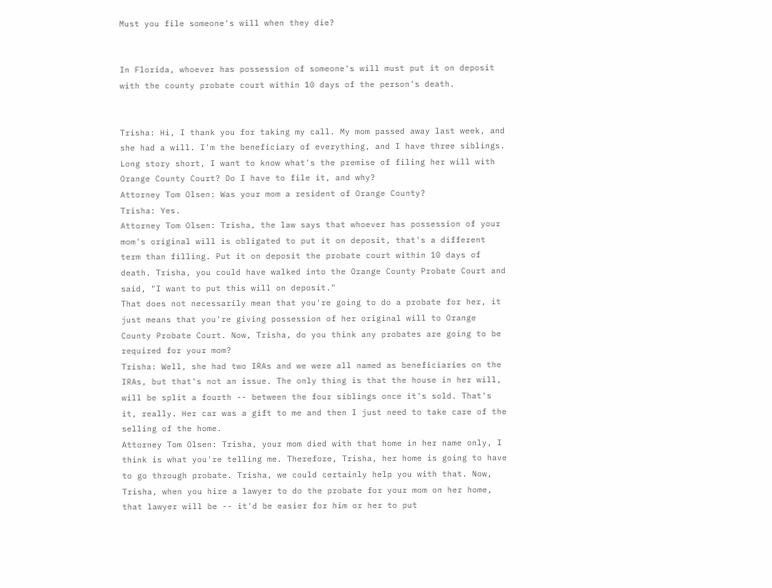Must you file someone's will when they die?


In Florida, whoever has possession of someone's will must put it on deposit with the county probate court within 10 days of the person's death.


Trisha: Hi, I thank you for taking my call. My mom passed away last week, and she had a will. I'm the beneficiary of everything, and I have three siblings. Long story short, I want to know what's the premise of filing her will with Orange County Court? Do I have to file it, and why?
Attorney Tom Olsen: Was your mom a resident of Orange County?
Trisha: Yes.
Attorney Tom Olsen: Trisha, the law says that whoever has possession of your mom's original will is obligated to put it on deposit, that's a different term than filling. Put it on deposit the probate court within 10 days of death. Trisha, you could have walked into the Orange County Probate Court and said, "I want to put this will on deposit."
That does not necessarily mean that you're going to do a probate for her, it just means that you're giving possession of her original will to Orange County Probate Court. Now, Trisha, do you think any probates are going to be required for your mom?
Trisha: Well, she had two IRAs and we were all named as beneficiaries on the IRAs, but that's not an issue. The only thing is that the house in her will, will be split a fourth -- between the four siblings once it's sold. That's it, really. Her car was a gift to me and then I just need to take care of the selling of the home.
Attorney Tom Olsen: Trisha, your mom died with that home in her name only, I think is what you're telling me. Therefore, Trisha, her home is going to have to go through probate. Trisha, we could certainly help you with that. Now, Trisha, when you hire a lawyer to do the probate for your mom on her home, that lawyer will be -- it'd be easier for him or her to put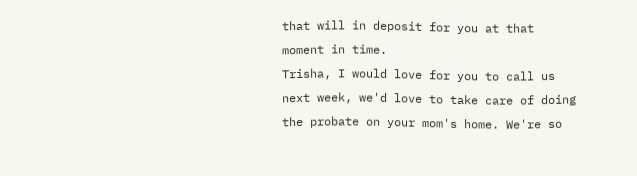that will in deposit for you at that moment in time.
Trisha, I would love for you to call us next week, we'd love to take care of doing the probate on your mom's home. We're so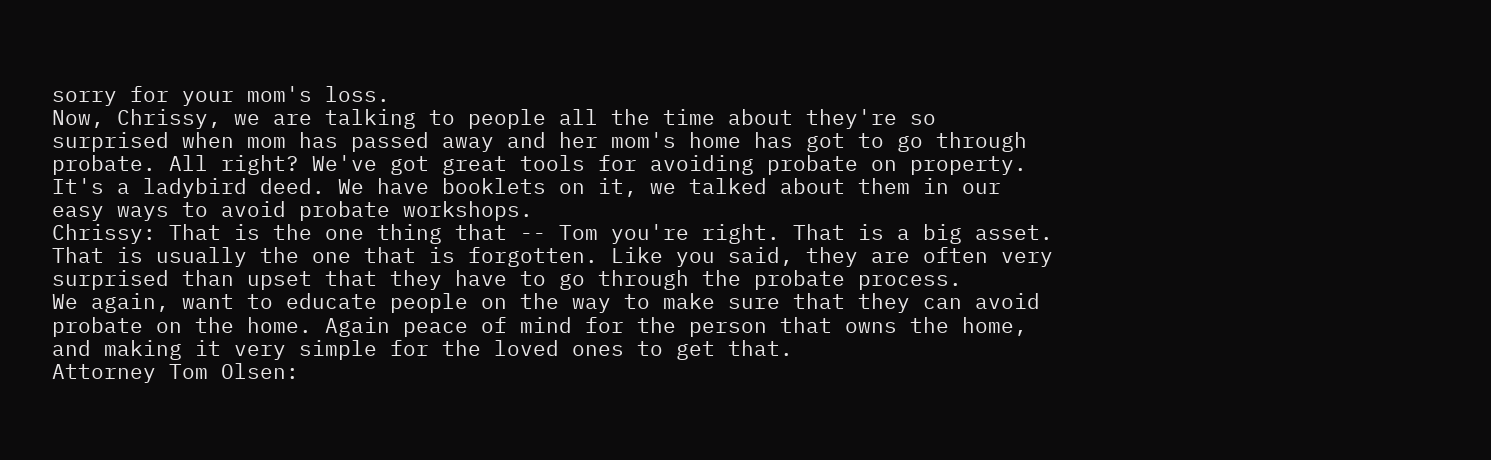sorry for your mom's loss.
Now, Chrissy, we are talking to people all the time about they're so surprised when mom has passed away and her mom's home has got to go through probate. All right? We've got great tools for avoiding probate on property. It's a ladybird deed. We have booklets on it, we talked about them in our easy ways to avoid probate workshops.
Chrissy: That is the one thing that -- Tom you're right. That is a big asset. That is usually the one that is forgotten. Like you said, they are often very surprised than upset that they have to go through the probate process.
We again, want to educate people on the way to make sure that they can avoid probate on the home. Again peace of mind for the person that owns the home, and making it very simple for the loved ones to get that.
Attorney Tom Olsen: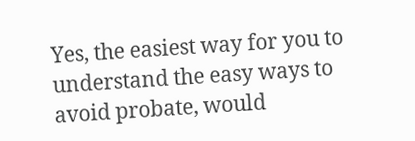Yes, the easiest way for you to understand the easy ways to avoid probate, would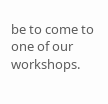be to come to one of our workshops.